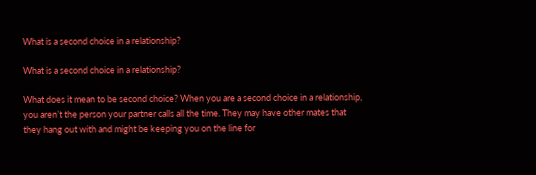What is a second choice in a relationship?

What is a second choice in a relationship?

What does it mean to be second choice? When you are a second choice in a relationship, you aren’t the person your partner calls all the time. They may have other mates that they hang out with and might be keeping you on the line for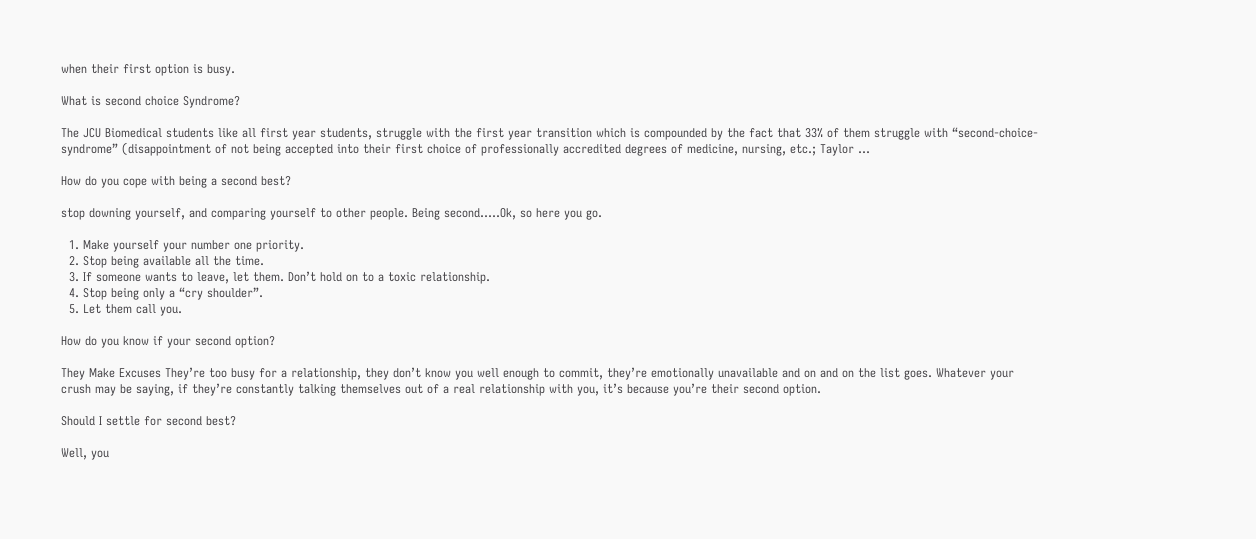when their first option is busy.

What is second choice Syndrome?

The JCU Biomedical students like all first year students, struggle with the first year transition which is compounded by the fact that 33% of them struggle with “second-choice-syndrome” (disappointment of not being accepted into their first choice of professionally accredited degrees of medicine, nursing, etc.; Taylor …

How do you cope with being a second best?

stop downing yourself, and comparing yourself to other people. Being second…..Ok, so here you go.

  1. Make yourself your number one priority.
  2. Stop being available all the time.
  3. If someone wants to leave, let them. Don’t hold on to a toxic relationship.
  4. Stop being only a “cry shoulder”.
  5. Let them call you.

How do you know if your second option?

They Make Excuses They’re too busy for a relationship, they don’t know you well enough to commit, they’re emotionally unavailable and on and on the list goes. Whatever your crush may be saying, if they’re constantly talking themselves out of a real relationship with you, it’s because you’re their second option.

Should I settle for second best?

Well, you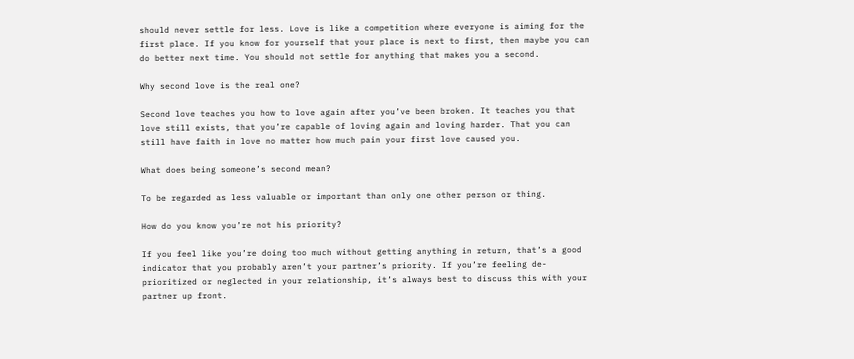should never settle for less. Love is like a competition where everyone is aiming for the first place. If you know for yourself that your place is next to first, then maybe you can do better next time. You should not settle for anything that makes you a second.

Why second love is the real one?

Second love teaches you how to love again after you’ve been broken. It teaches you that love still exists, that you’re capable of loving again and loving harder. That you can still have faith in love no matter how much pain your first love caused you.

What does being someone’s second mean?

To be regarded as less valuable or important than only one other person or thing.

How do you know you’re not his priority?

If you feel like you’re doing too much without getting anything in return, that’s a good indicator that you probably aren’t your partner’s priority. If you’re feeling de-prioritized or neglected in your relationship, it’s always best to discuss this with your partner up front.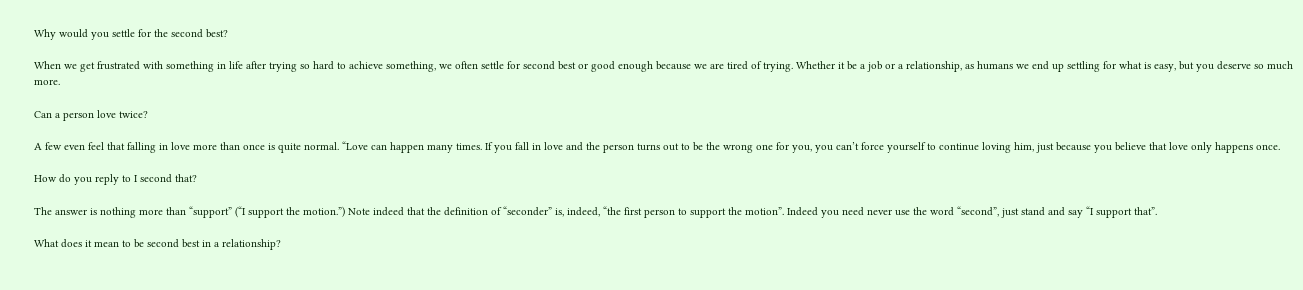Why would you settle for the second best?

When we get frustrated with something in life after trying so hard to achieve something, we often settle for second best or good enough because we are tired of trying. Whether it be a job or a relationship, as humans we end up settling for what is easy, but you deserve so much more.

Can a person love twice?

A few even feel that falling in love more than once is quite normal. “Love can happen many times. If you fall in love and the person turns out to be the wrong one for you, you can’t force yourself to continue loving him, just because you believe that love only happens once.

How do you reply to I second that?

The answer is nothing more than “support” (“I support the motion.”) Note indeed that the definition of “seconder” is, indeed, “the first person to support the motion”. Indeed you need never use the word “second”, just stand and say “I support that”.

What does it mean to be second best in a relationship?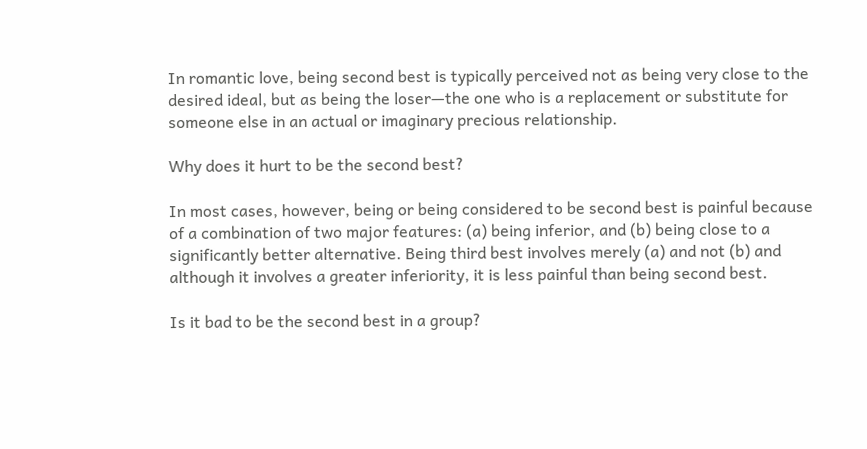In romantic love, being second best is typically perceived not as being very close to the desired ideal, but as being the loser—the one who is a replacement or substitute for someone else in an actual or imaginary precious relationship.

Why does it hurt to be the second best?

In most cases, however, being or being considered to be second best is painful because of a combination of two major features: (a) being inferior, and (b) being close to a significantly better alternative. Being third best involves merely (a) and not (b) and although it involves a greater inferiority, it is less painful than being second best.

Is it bad to be the second best in a group?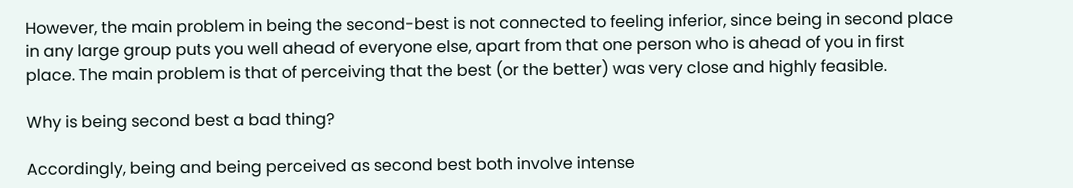However, the main problem in being the second-best is not connected to feeling inferior, since being in second place in any large group puts you well ahead of everyone else, apart from that one person who is ahead of you in first place. The main problem is that of perceiving that the best (or the better) was very close and highly feasible.

Why is being second best a bad thing?

Accordingly, being and being perceived as second best both involve intense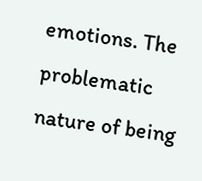emotions. The problematic nature of being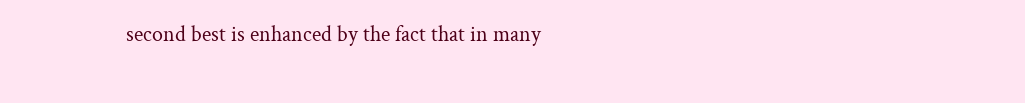second best is enhanced by the fact that in many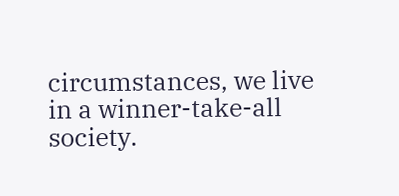circumstances, we live in a winner-take-all society.